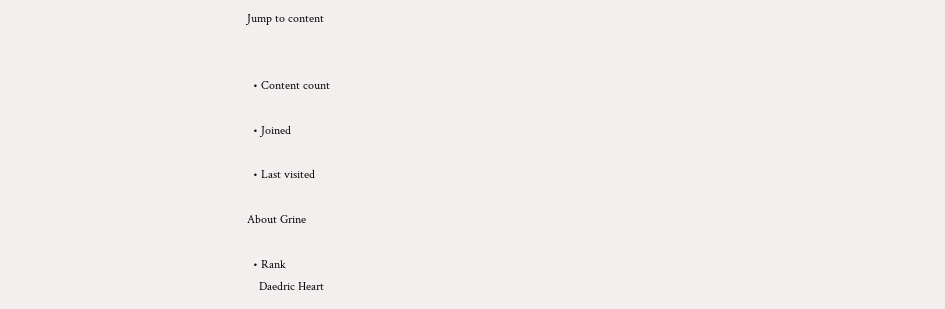Jump to content


  • Content count

  • Joined

  • Last visited

About Grine

  • Rank
    Daedric Heart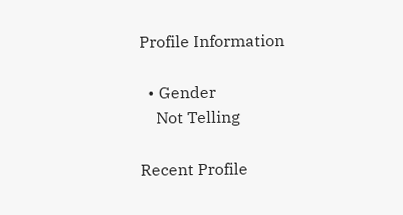Profile Information

  • Gender
    Not Telling

Recent Profile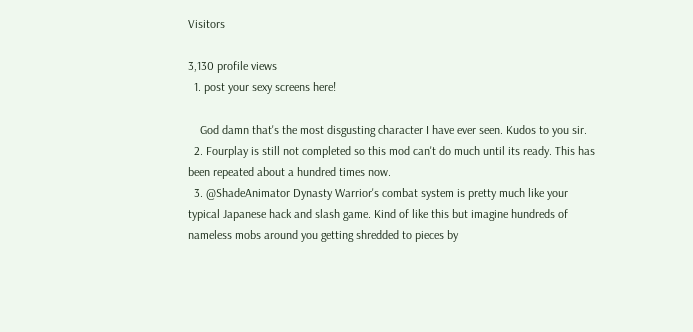Visitors

3,130 profile views
  1. post your sexy screens here!

    God damn that's the most disgusting character I have ever seen. Kudos to you sir.
  2. Fourplay is still not completed so this mod can't do much until its ready. This has been repeated about a hundred times now.
  3. @ShadeAnimator Dynasty Warrior's combat system is pretty much like your typical Japanese hack and slash game. Kind of like this but imagine hundreds of nameless mobs around you getting shredded to pieces by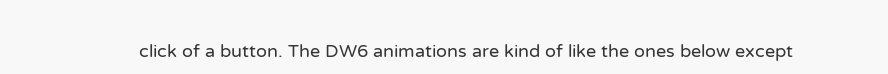click of a button. The DW6 animations are kind of like the ones below except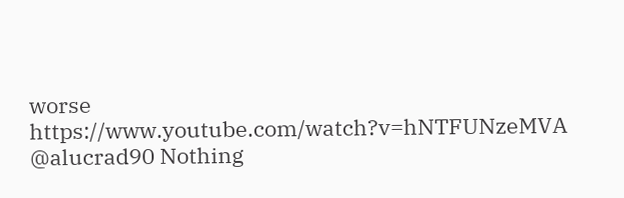worse https://www.youtube.com/watch?v=hNTFUNzeMVA @alucrad90 Nothing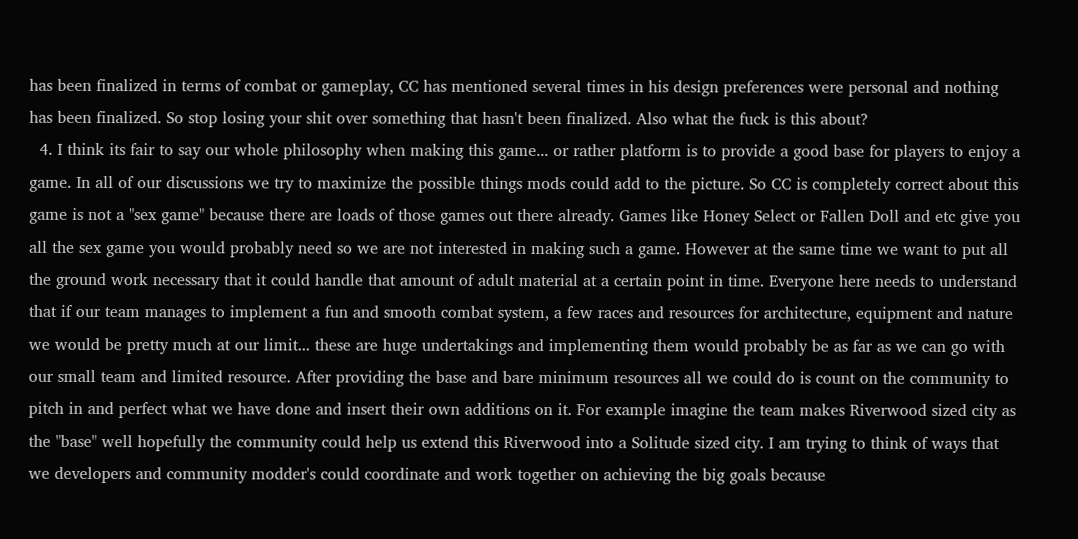has been finalized in terms of combat or gameplay, CC has mentioned several times in his design preferences were personal and nothing has been finalized. So stop losing your shit over something that hasn't been finalized. Also what the fuck is this about?
  4. I think its fair to say our whole philosophy when making this game... or rather platform is to provide a good base for players to enjoy a game. In all of our discussions we try to maximize the possible things mods could add to the picture. So CC is completely correct about this game is not a "sex game" because there are loads of those games out there already. Games like Honey Select or Fallen Doll and etc give you all the sex game you would probably need so we are not interested in making such a game. However at the same time we want to put all the ground work necessary that it could handle that amount of adult material at a certain point in time. Everyone here needs to understand that if our team manages to implement a fun and smooth combat system, a few races and resources for architecture, equipment and nature we would be pretty much at our limit... these are huge undertakings and implementing them would probably be as far as we can go with our small team and limited resource. After providing the base and bare minimum resources all we could do is count on the community to pitch in and perfect what we have done and insert their own additions on it. For example imagine the team makes Riverwood sized city as the "base" well hopefully the community could help us extend this Riverwood into a Solitude sized city. I am trying to think of ways that we developers and community modder's could coordinate and work together on achieving the big goals because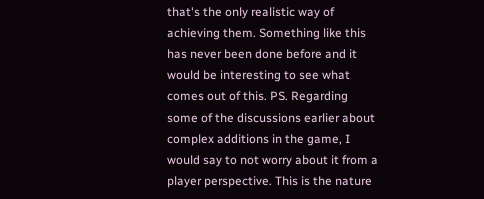that's the only realistic way of achieving them. Something like this has never been done before and it would be interesting to see what comes out of this. PS. Regarding some of the discussions earlier about complex additions in the game, I would say to not worry about it from a player perspective. This is the nature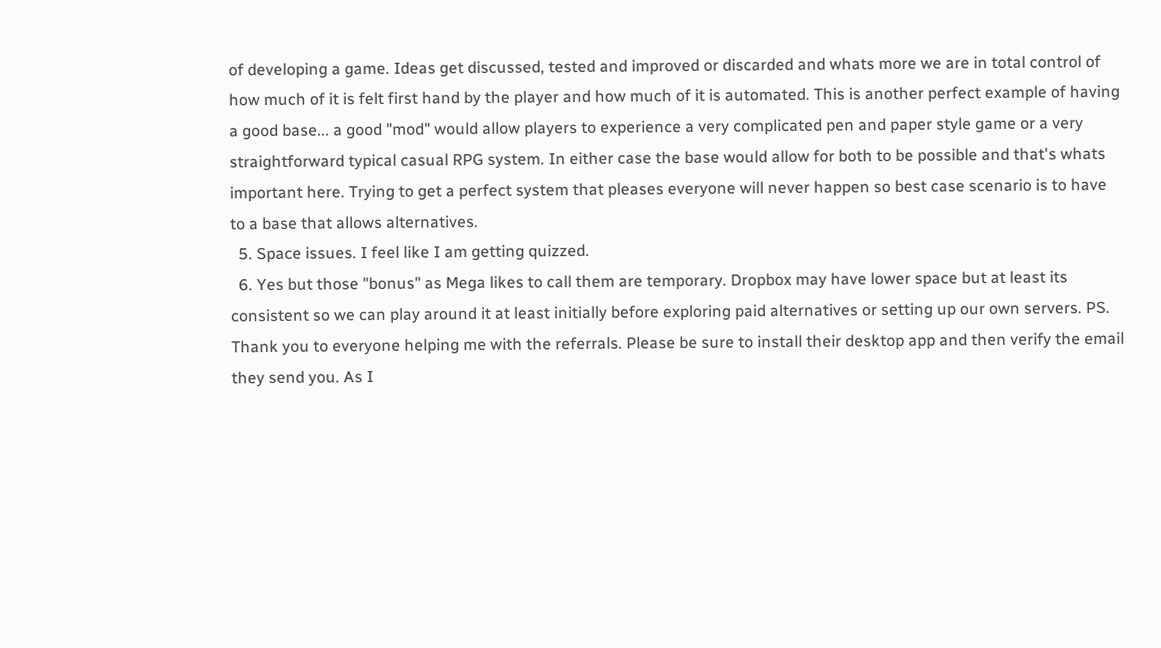of developing a game. Ideas get discussed, tested and improved or discarded and whats more we are in total control of how much of it is felt first hand by the player and how much of it is automated. This is another perfect example of having a good base... a good "mod" would allow players to experience a very complicated pen and paper style game or a very straightforward typical casual RPG system. In either case the base would allow for both to be possible and that's whats important here. Trying to get a perfect system that pleases everyone will never happen so best case scenario is to have to a base that allows alternatives.
  5. Space issues. I feel like I am getting quizzed.
  6. Yes but those "bonus" as Mega likes to call them are temporary. Dropbox may have lower space but at least its consistent so we can play around it at least initially before exploring paid alternatives or setting up our own servers. PS. Thank you to everyone helping me with the referrals. Please be sure to install their desktop app and then verify the email they send you. As I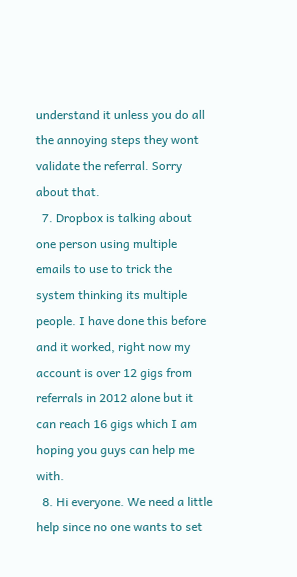understand it unless you do all the annoying steps they wont validate the referral. Sorry about that.
  7. Dropbox is talking about one person using multiple emails to use to trick the system thinking its multiple people. I have done this before and it worked, right now my account is over 12 gigs from referrals in 2012 alone but it can reach 16 gigs which I am hoping you guys can help me with.
  8. Hi everyone. We need a little help since no one wants to set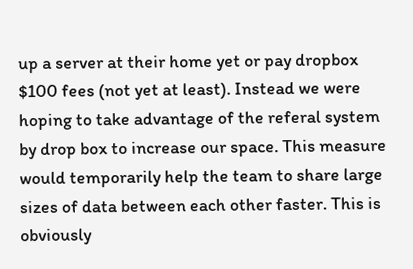up a server at their home yet or pay dropbox $100 fees (not yet at least). Instead we were hoping to take advantage of the referal system by drop box to increase our space. This measure would temporarily help the team to share large sizes of data between each other faster. This is obviously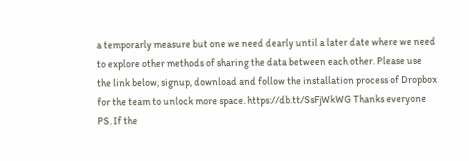a temporarly measure but one we need dearly until a later date where we need to explore other methods of sharing the data between each other. Please use the link below, signup, download and follow the installation process of Dropbox for the team to unlock more space. https://db.tt/SsFjWkWG Thanks everyone PS. If the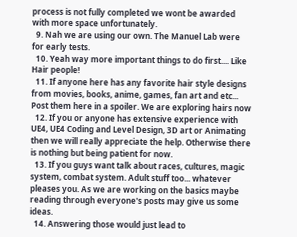process is not fully completed we wont be awarded with more space unfortunately.
  9. Nah we are using our own. The Manuel Lab were for early tests.
  10. Yeah way more important things to do first.... Like Hair people!
  11. If anyone here has any favorite hair style designs from movies, books, anime, games, fan art and etc... Post them here in a spoiler. We are exploring hairs now
  12. If you or anyone has extensive experience with UE4, UE4 Coding and Level Design, 3D art or Animating then we will really appreciate the help. Otherwise there is nothing but being patient for now.
  13. If you guys want talk about races, cultures, magic system, combat system. Adult stuff too... whatever pleases you. As we are working on the basics maybe reading through everyone's posts may give us some ideas.
  14. Answering those would just lead to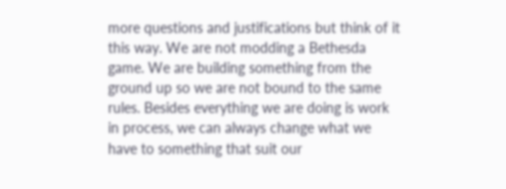more questions and justifications but think of it this way. We are not modding a Bethesda game. We are building something from the ground up so we are not bound to the same rules. Besides everything we are doing is work in process, we can always change what we have to something that suit our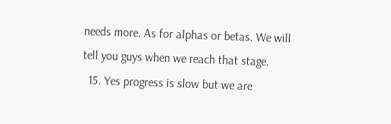needs more. As for alphas or betas. We will tell you guys when we reach that stage.
  15. Yes progress is slow but we are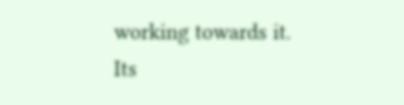working towards it. Its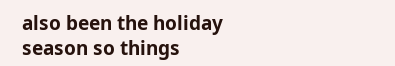also been the holiday season so things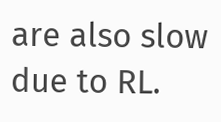are also slow due to RL.